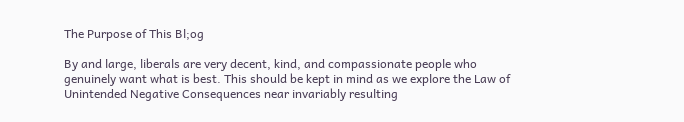The Purpose of This Bl;og

By and large, liberals are very decent, kind, and compassionate people who genuinely want what is best. This should be kept in mind as we explore the Law of Unintended Negative Consequences near invariably resulting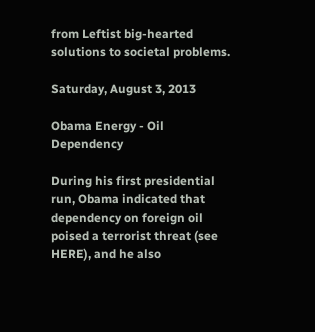from Leftist big-hearted solutions to societal problems.

Saturday, August 3, 2013

Obama Energy - Oil Dependency

During his first presidential run, Obama indicated that dependency on foreign oil poised a terrorist threat (see HERE), and he also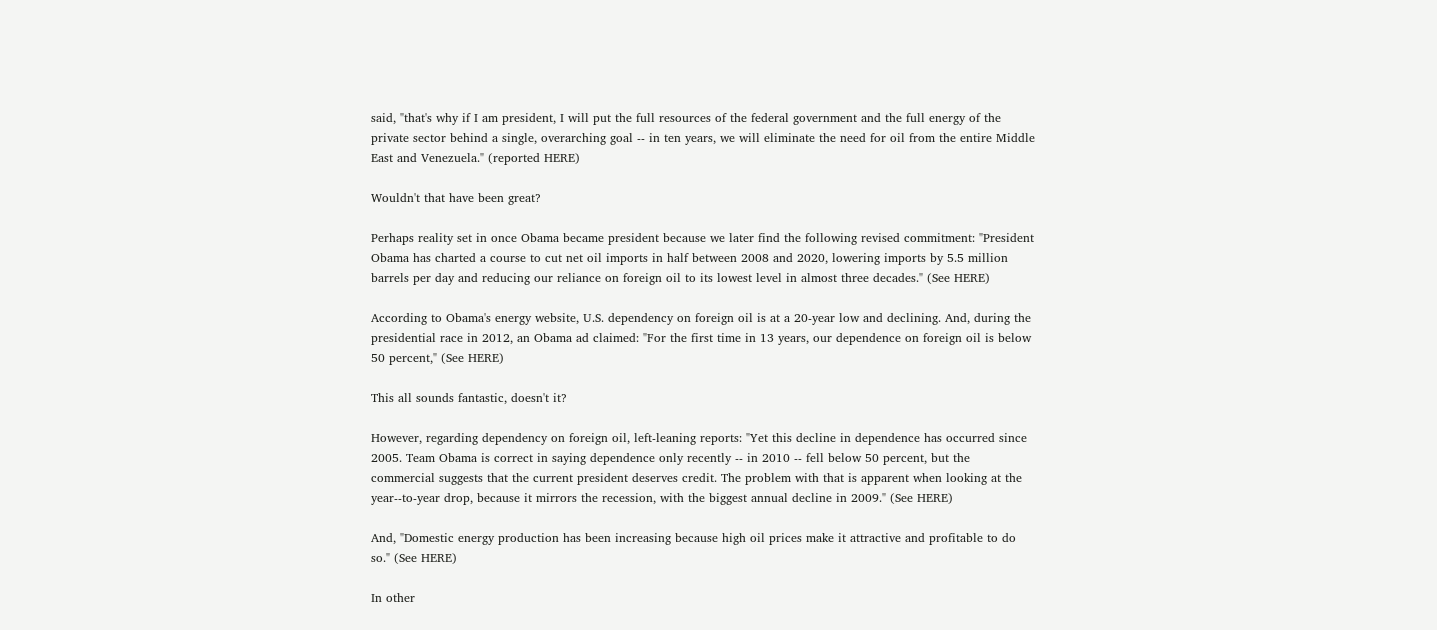said, "that's why if I am president, I will put the full resources of the federal government and the full energy of the private sector behind a single, overarching goal -- in ten years, we will eliminate the need for oil from the entire Middle East and Venezuela." (reported HERE)

Wouldn't that have been great?

Perhaps reality set in once Obama became president because we later find the following revised commitment: "President Obama has charted a course to cut net oil imports in half between 2008 and 2020, lowering imports by 5.5 million barrels per day and reducing our reliance on foreign oil to its lowest level in almost three decades." (See HERE)

According to Obama's energy website, U.S. dependency on foreign oil is at a 20-year low and declining. And, during the presidential race in 2012, an Obama ad claimed: "For the first time in 13 years, our dependence on foreign oil is below 50 percent," (See HERE)

This all sounds fantastic, doesn't it?

However, regarding dependency on foreign oil, left-leaning reports: "Yet this decline in dependence has occurred since 2005. Team Obama is correct in saying dependence only recently -- in 2010 -- fell below 50 percent, but the commercial suggests that the current president deserves credit. The problem with that is apparent when looking at the year--to-year drop, because it mirrors the recession, with the biggest annual decline in 2009." (See HERE)

And, "Domestic energy production has been increasing because high oil prices make it attractive and profitable to do so." (See HERE)

In other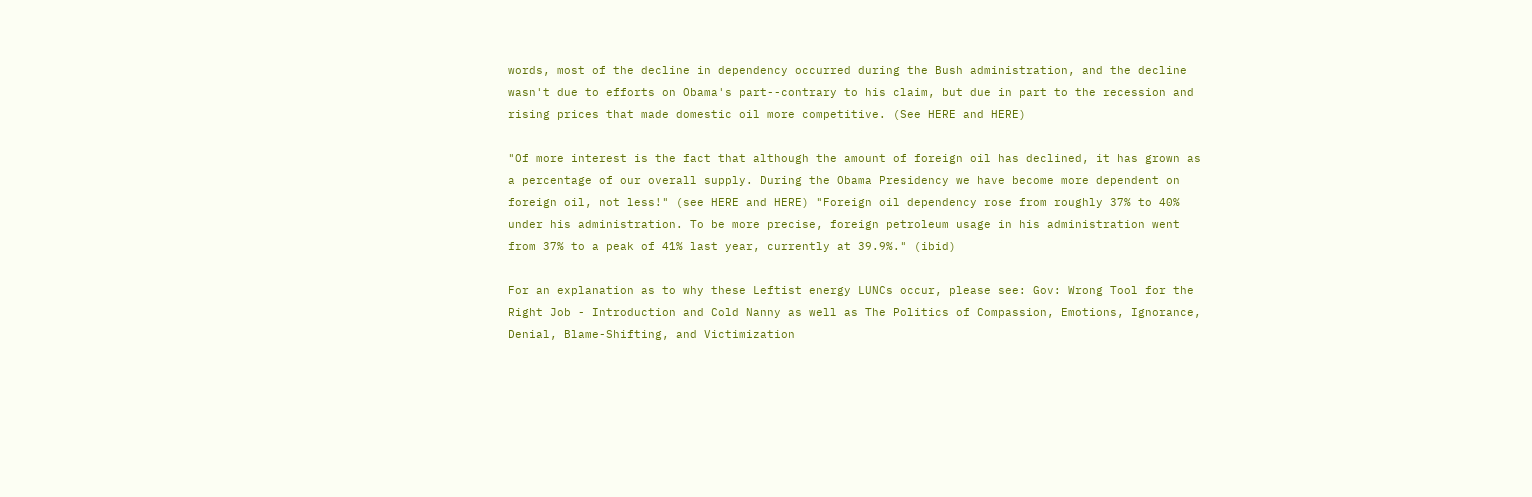words, most of the decline in dependency occurred during the Bush administration, and the decline wasn't due to efforts on Obama's part--contrary to his claim, but due in part to the recession and rising prices that made domestic oil more competitive. (See HERE and HERE)

"Of more interest is the fact that although the amount of foreign oil has declined, it has grown as a percentage of our overall supply. During the Obama Presidency we have become more dependent on foreign oil, not less!" (see HERE and HERE) "Foreign oil dependency rose from roughly 37% to 40% under his administration. To be more precise, foreign petroleum usage in his administration went from 37% to a peak of 41% last year, currently at 39.9%." (ibid)

For an explanation as to why these Leftist energy LUNCs occur, please see: Gov: Wrong Tool for the Right Job - Introduction and Cold Nanny as well as The Politics of Compassion, Emotions, Ignorance, Denial, Blame-Shifting, and Victimization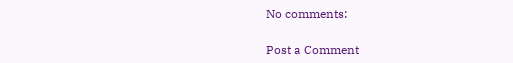No comments:

Post a Comment